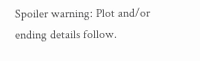Spoiler warning: Plot and/or ending details follow.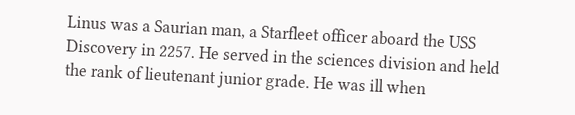Linus was a Saurian man, a Starfleet officer aboard the USS Discovery in 2257. He served in the sciences division and held the rank of lieutenant junior grade. He was ill when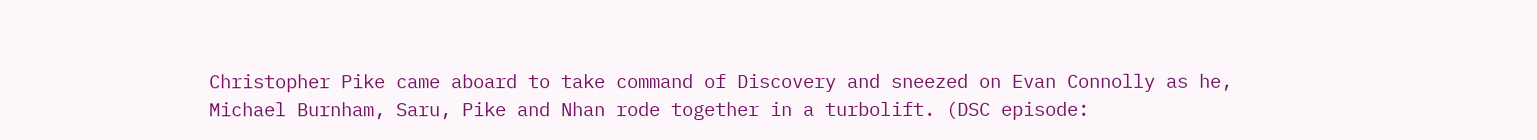Christopher Pike came aboard to take command of Discovery and sneezed on Evan Connolly as he, Michael Burnham, Saru, Pike and Nhan rode together in a turbolift. (DSC episode: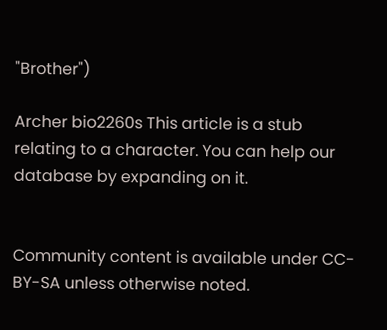"Brother")

Archer bio2260s This article is a stub relating to a character. You can help our database by expanding on it.


Community content is available under CC-BY-SA unless otherwise noted.